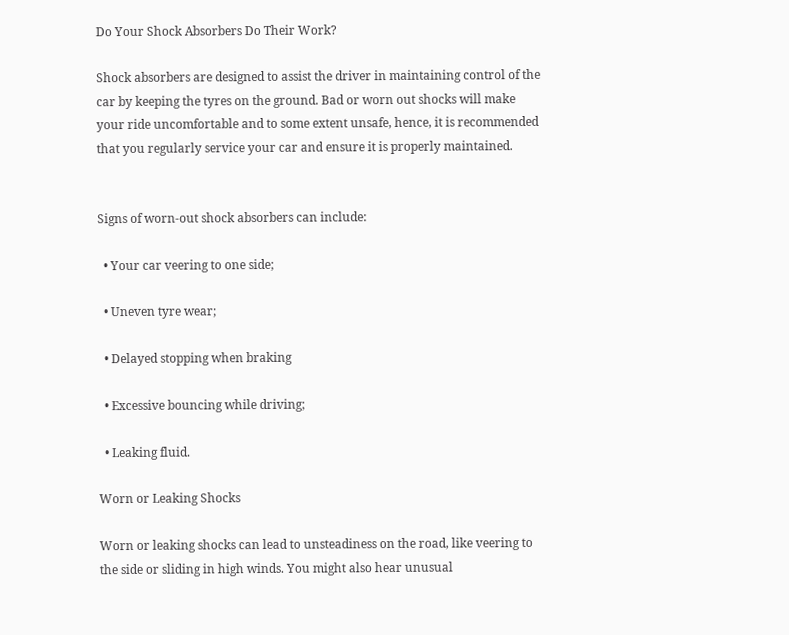Do Your Shock Absorbers Do Their Work?

Shock absorbers are designed to assist the driver in maintaining control of the car by keeping the tyres on the ground. Bad or worn out shocks will make your ride uncomfortable and to some extent unsafe, hence, it is recommended that you regularly service your car and ensure it is properly maintained.


Signs of worn-out shock absorbers can include:

  • Your car veering to one side;

  • Uneven tyre wear;

  • Delayed stopping when braking

  • Excessive bouncing while driving;

  • Leaking fluid.

Worn or Leaking Shocks

Worn or leaking shocks can lead to unsteadiness on the road, like veering to the side or sliding in high winds. You might also hear unusual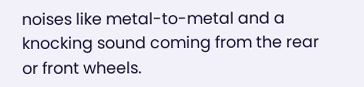noises like metal-to-metal and a knocking sound coming from the rear or front wheels.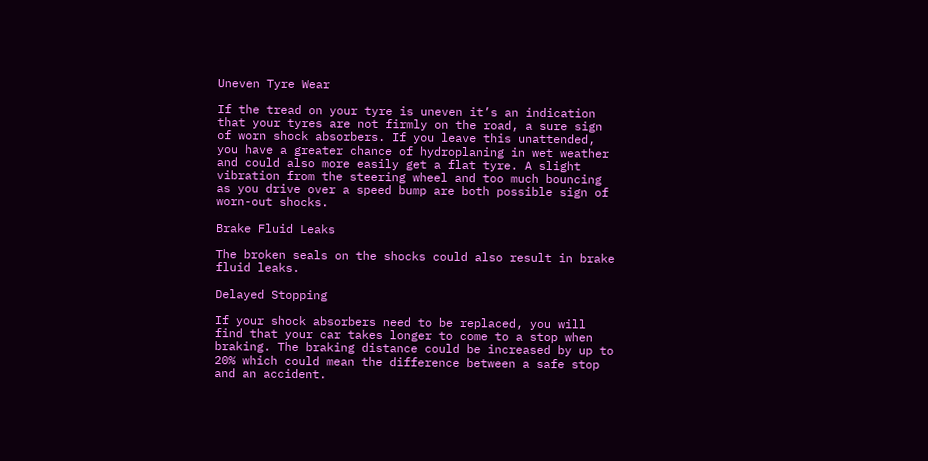Uneven Tyre Wear

If the tread on your tyre is uneven it’s an indication that your tyres are not firmly on the road, a sure sign of worn shock absorbers. If you leave this unattended, you have a greater chance of hydroplaning in wet weather and could also more easily get a flat tyre. A slight vibration from the steering wheel and too much bouncing as you drive over a speed bump are both possible sign of worn-out shocks.

Brake Fluid Leaks

The broken seals on the shocks could also result in brake fluid leaks.

Delayed Stopping

If your shock absorbers need to be replaced, you will find that your car takes longer to come to a stop when braking. The braking distance could be increased by up to 20% which could mean the difference between a safe stop and an accident.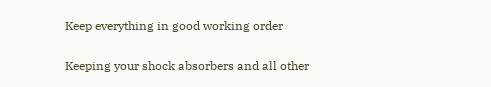Keep everything in good working order

Keeping your shock absorbers and all other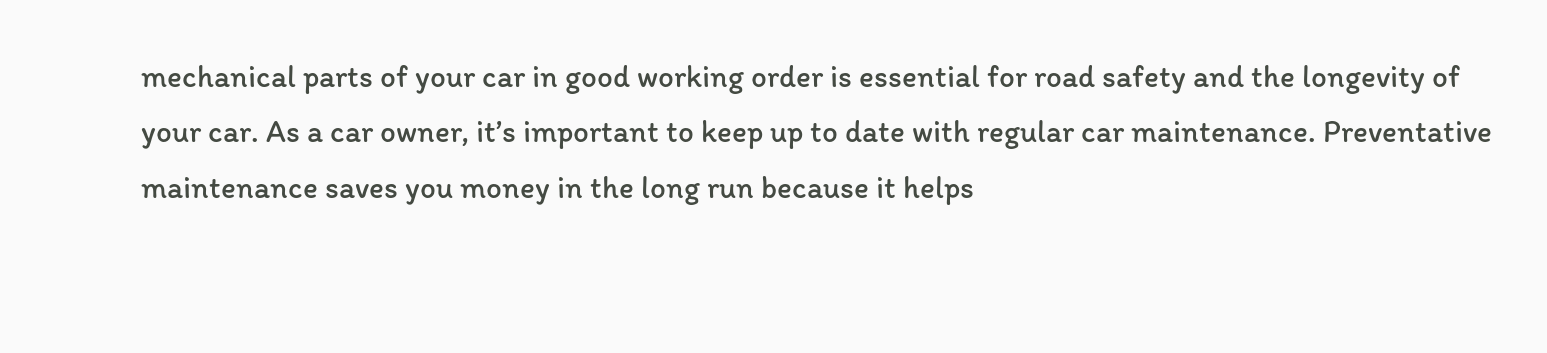mechanical parts of your car in good working order is essential for road safety and the longevity of your car. As a car owner, it’s important to keep up to date with regular car maintenance. Preventative maintenance saves you money in the long run because it helps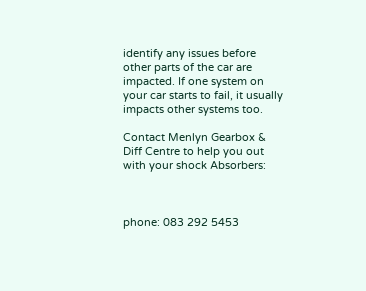identify any issues before other parts of the car are impacted. If one system on your car starts to fail, it usually impacts other systems too.

Contact Menlyn Gearbox & Diff Centre to help you out with your shock Absorbers:



phone: 083 292 5453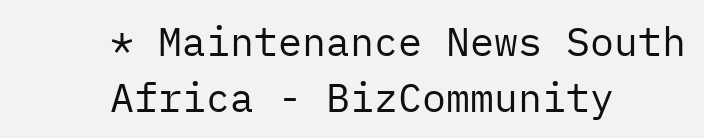* Maintenance News South Africa - BizCommunity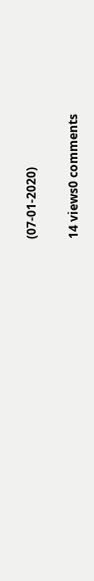(07-01-2020)

14 views0 comments